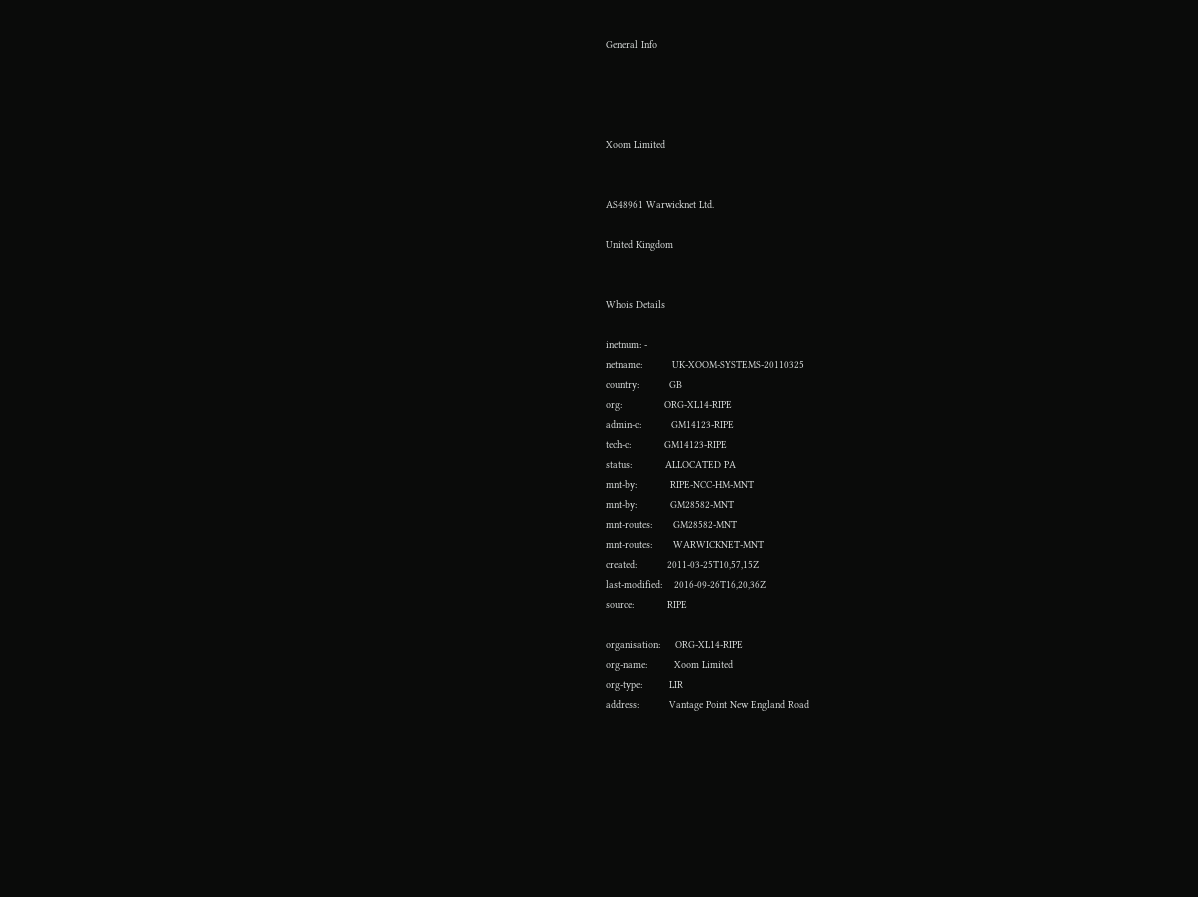General Info




Xoom Limited


AS48961 Warwicknet Ltd.

United Kingdom


Whois Details

inetnum: -
netname:          UK-XOOM-SYSTEMS-20110325
country:          GB
org:              ORG-XL14-RIPE
admin-c:          GM14123-RIPE
tech-c:           GM14123-RIPE
status:           ALLOCATED PA
mnt-by:           RIPE-NCC-HM-MNT
mnt-by:           GM28582-MNT
mnt-routes:       GM28582-MNT
mnt-routes:       WARWICKNET-MNT
created:          2011-03-25T10,57,15Z
last-modified:    2016-09-26T16,20,36Z
source:           RIPE

organisation:     ORG-XL14-RIPE
org-name:         Xoom Limited
org-type:         LIR
address:          Vantage Point New England Road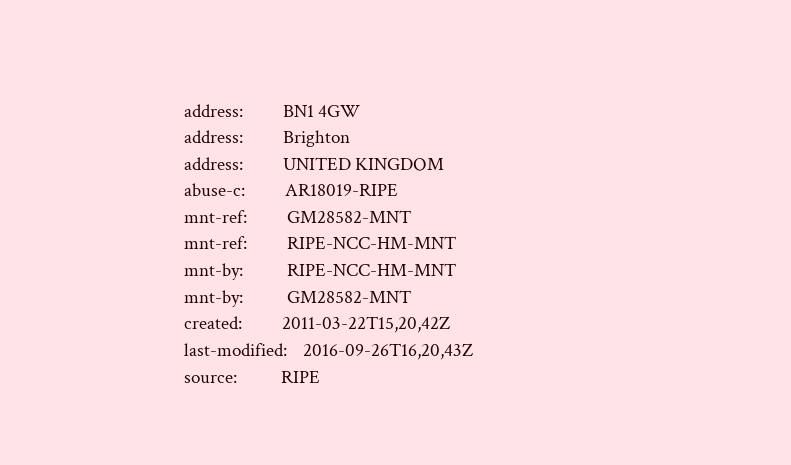address:          BN1 4GW
address:          Brighton
address:          UNITED KINGDOM
abuse-c:          AR18019-RIPE
mnt-ref:          GM28582-MNT
mnt-ref:          RIPE-NCC-HM-MNT
mnt-by:           RIPE-NCC-HM-MNT
mnt-by:           GM28582-MNT
created:          2011-03-22T15,20,42Z
last-modified:    2016-09-26T16,20,43Z
source:           RIPE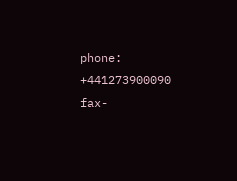phone:            +441273900090
fax-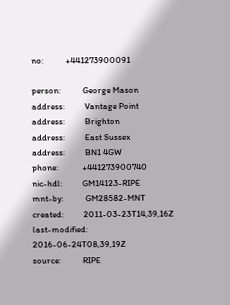no:           +441273900091

person:           George Mason
address:          Vantage Point
address:          Brighton
address:          East Sussex
address:          BN1 4GW
phone:            +441273900740
nic-hdl:          GM14123-RIPE
mnt-by:           GM28582-MNT
created:          2011-03-23T14,39,16Z
last-modified:    2016-06-24T08,39,19Z
source:           RIPE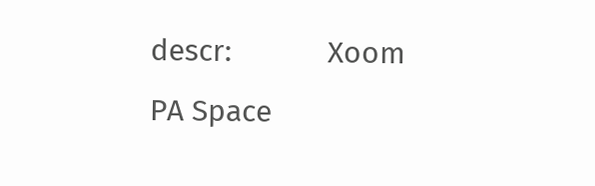descr:            Xoom PA Space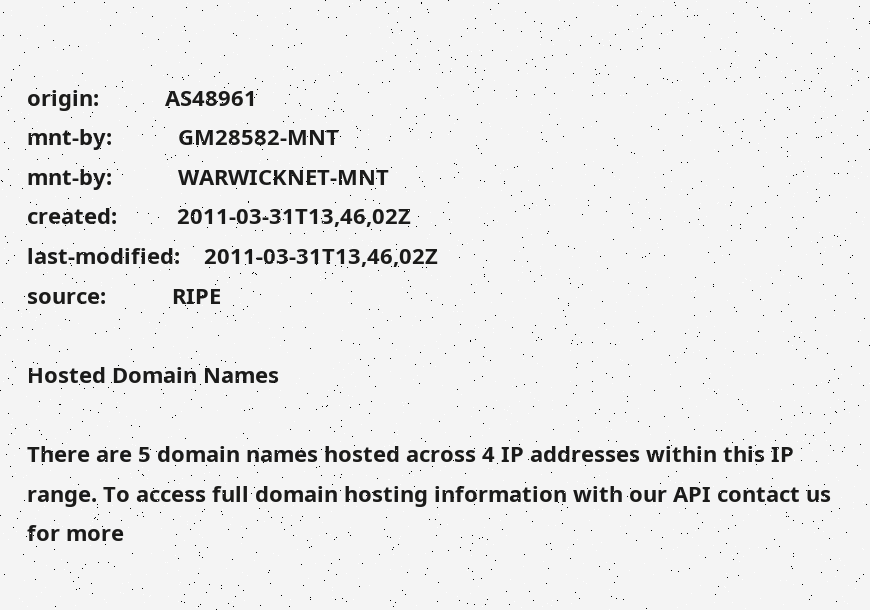origin:           AS48961
mnt-by:           GM28582-MNT
mnt-by:           WARWICKNET-MNT
created:          2011-03-31T13,46,02Z
last-modified:    2011-03-31T13,46,02Z
source:           RIPE

Hosted Domain Names

There are 5 domain names hosted across 4 IP addresses within this IP range. To access full domain hosting information with our API contact us for more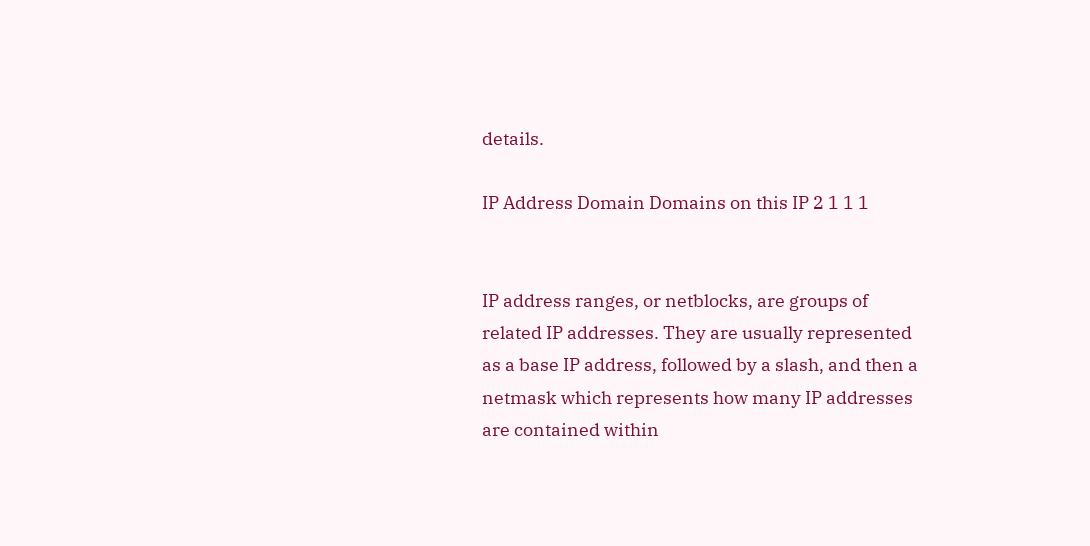details.

IP Address Domain Domains on this IP 2 1 1 1


IP address ranges, or netblocks, are groups of related IP addresses. They are usually represented as a base IP address, followed by a slash, and then a netmask which represents how many IP addresses are contained within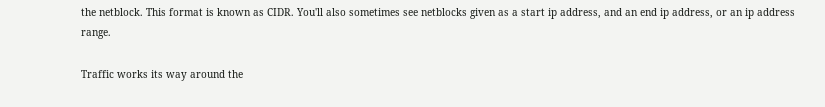the netblock. This format is known as CIDR. You'll also sometimes see netblocks given as a start ip address, and an end ip address, or an ip address range.

Traffic works its way around the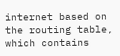internet based on the routing table, which contains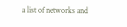a list of networks and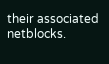their associated netblocks.